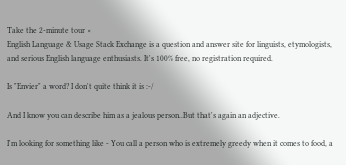Take the 2-minute tour ×
English Language & Usage Stack Exchange is a question and answer site for linguists, etymologists, and serious English language enthusiasts. It's 100% free, no registration required.

Is "Envier" a word? I don't quite think it is :-/

And I know you can describe him as a jealous person..But that's again an adjective.

I'm looking for something like - You call a person who is extremely greedy when it comes to food, a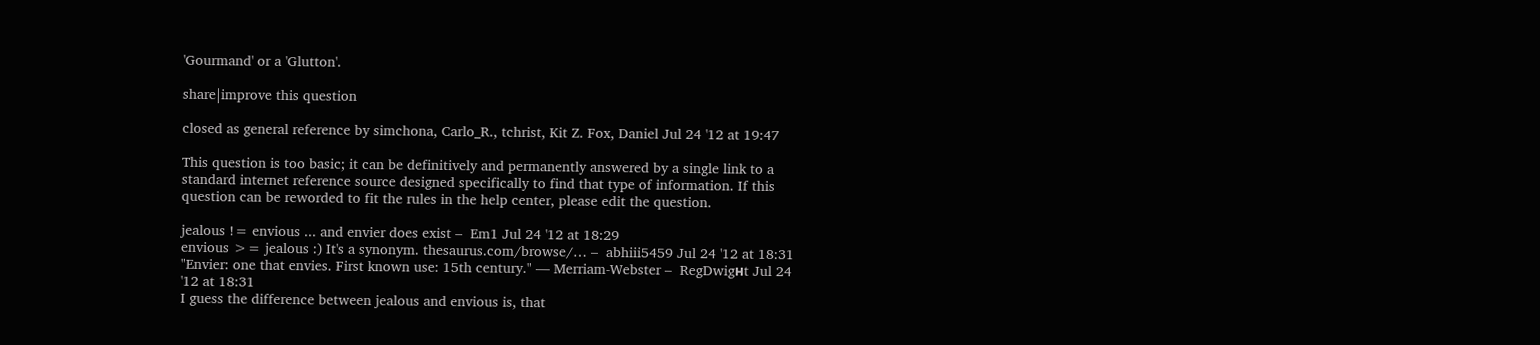'Gourmand' or a 'Glutton'.

share|improve this question

closed as general reference by simchona, Carlo_R., tchrist, Kit Z. Fox, Daniel Jul 24 '12 at 19:47

This question is too basic; it can be definitively and permanently answered by a single link to a standard internet reference source designed specifically to find that type of information. If this question can be reworded to fit the rules in the help center, please edit the question.

jealous != envious ... and envier does exist –  Em1 Jul 24 '12 at 18:29
envious >= jealous :) It's a synonym. thesaurus.com/browse/… –  abhiii5459 Jul 24 '12 at 18:31
"Envier: one that envies. First known use: 15th century." — Merriam-Webster –  RegDwigнt Jul 24 '12 at 18:31
I guess the difference between jealous and envious is, that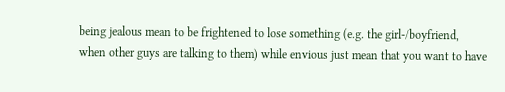being jealous mean to be frightened to lose something (e.g. the girl-/boyfriend, when other guys are talking to them) while envious just mean that you want to have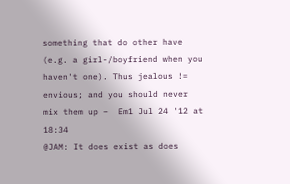something that do other have (e.g. a girl-/boyfriend when you haven't one). Thus jealous != envious; and you should never mix them up –  Em1 Jul 24 '12 at 18:34
@JAM: It does exist as does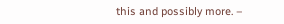this and possibly more. –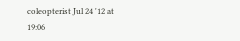coleopterist Jul 24 '12 at 19:06